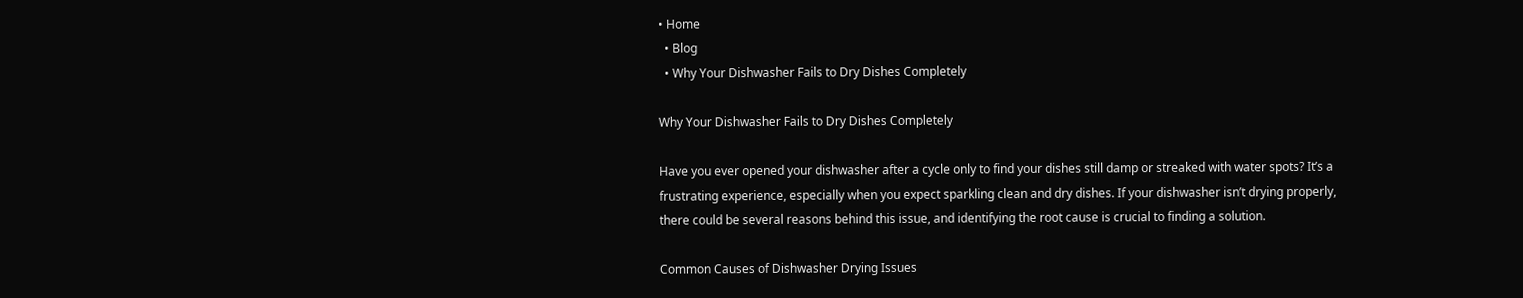• Home
  • Blog
  • Why Your Dishwasher Fails to Dry Dishes Completely

Why Your Dishwasher Fails to Dry Dishes Completely

Have you ever opened your dishwasher after a cycle only to find your dishes still damp or streaked with water spots? It’s a frustrating experience, especially when you expect sparkling clean and dry dishes. If your dishwasher isn’t drying properly, there could be several reasons behind this issue, and identifying the root cause is crucial to finding a solution.

Common Causes of Dishwasher Drying Issues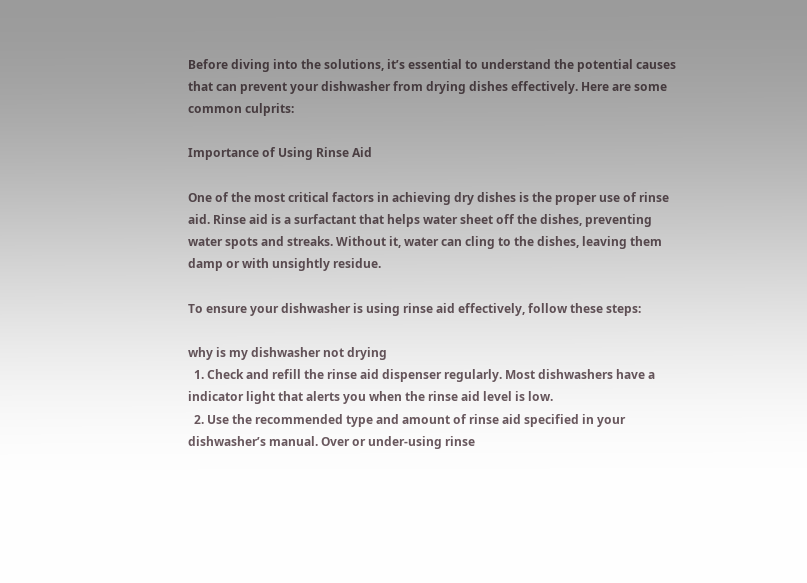Before diving into the solutions, it’s essential to understand the potential causes that can prevent your dishwasher from drying dishes effectively. Here are some common culprits:

Importance of Using Rinse Aid

One of the most critical factors in achieving dry dishes is the proper use of rinse aid. Rinse aid is a surfactant that helps water sheet off the dishes, preventing water spots and streaks. Without it, water can cling to the dishes, leaving them damp or with unsightly residue.

To ensure your dishwasher is using rinse aid effectively, follow these steps:

why is my dishwasher not drying
  1. Check and refill the rinse aid dispenser regularly. Most dishwashers have a indicator light that alerts you when the rinse aid level is low.
  2. Use the recommended type and amount of rinse aid specified in your dishwasher’s manual. Over or under-using rinse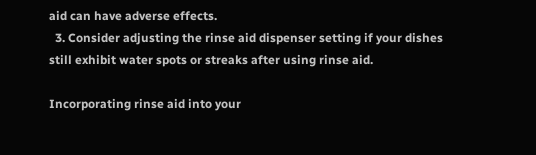aid can have adverse effects.
  3. Consider adjusting the rinse aid dispenser setting if your dishes still exhibit water spots or streaks after using rinse aid.

Incorporating rinse aid into your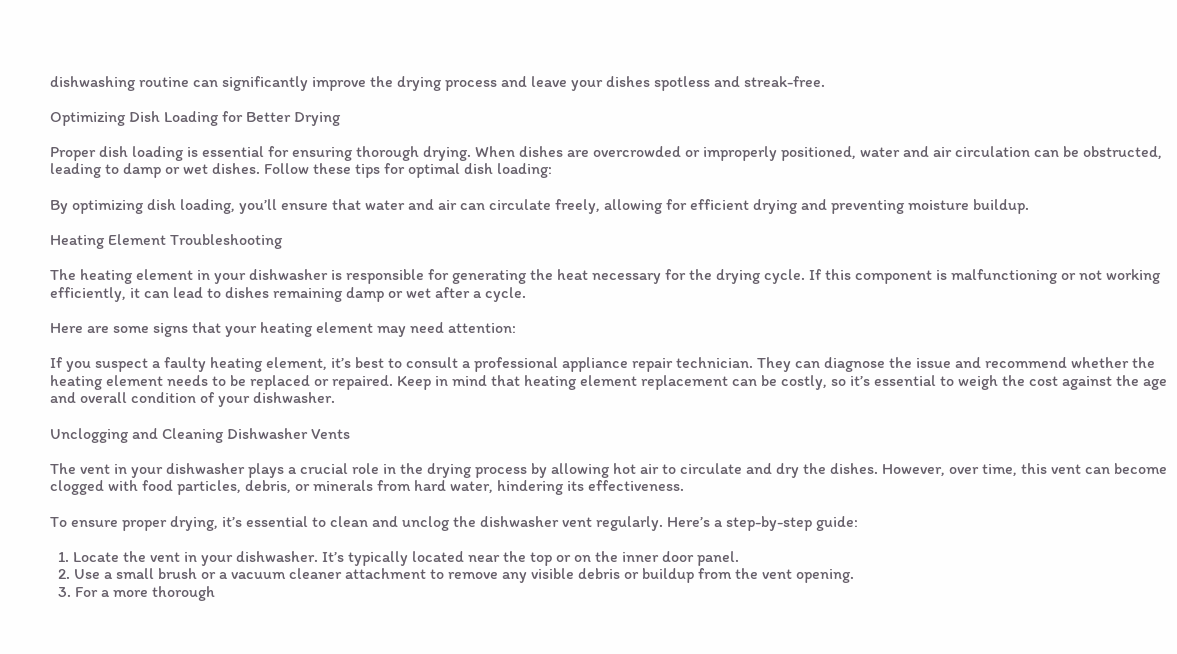dishwashing routine can significantly improve the drying process and leave your dishes spotless and streak-free.

Optimizing Dish Loading for Better Drying

Proper dish loading is essential for ensuring thorough drying. When dishes are overcrowded or improperly positioned, water and air circulation can be obstructed, leading to damp or wet dishes. Follow these tips for optimal dish loading:

By optimizing dish loading, you’ll ensure that water and air can circulate freely, allowing for efficient drying and preventing moisture buildup.

Heating Element Troubleshooting

The heating element in your dishwasher is responsible for generating the heat necessary for the drying cycle. If this component is malfunctioning or not working efficiently, it can lead to dishes remaining damp or wet after a cycle.

Here are some signs that your heating element may need attention:

If you suspect a faulty heating element, it’s best to consult a professional appliance repair technician. They can diagnose the issue and recommend whether the heating element needs to be replaced or repaired. Keep in mind that heating element replacement can be costly, so it’s essential to weigh the cost against the age and overall condition of your dishwasher.

Unclogging and Cleaning Dishwasher Vents

The vent in your dishwasher plays a crucial role in the drying process by allowing hot air to circulate and dry the dishes. However, over time, this vent can become clogged with food particles, debris, or minerals from hard water, hindering its effectiveness.

To ensure proper drying, it’s essential to clean and unclog the dishwasher vent regularly. Here’s a step-by-step guide:

  1. Locate the vent in your dishwasher. It’s typically located near the top or on the inner door panel.
  2. Use a small brush or a vacuum cleaner attachment to remove any visible debris or buildup from the vent opening.
  3. For a more thorough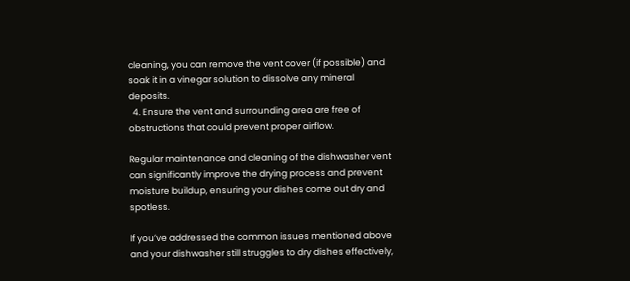cleaning, you can remove the vent cover (if possible) and soak it in a vinegar solution to dissolve any mineral deposits.
  4. Ensure the vent and surrounding area are free of obstructions that could prevent proper airflow.

Regular maintenance and cleaning of the dishwasher vent can significantly improve the drying process and prevent moisture buildup, ensuring your dishes come out dry and spotless.

If you’ve addressed the common issues mentioned above and your dishwasher still struggles to dry dishes effectively,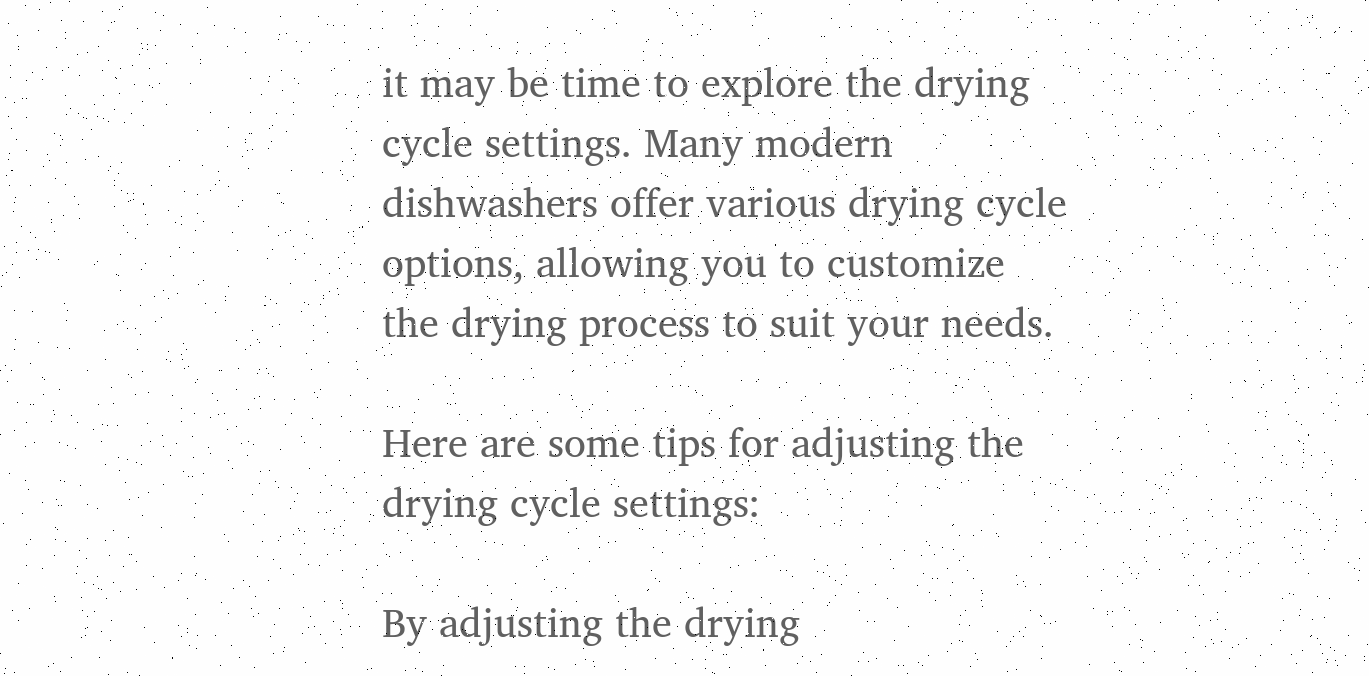it may be time to explore the drying cycle settings. Many modern dishwashers offer various drying cycle options, allowing you to customize the drying process to suit your needs.

Here are some tips for adjusting the drying cycle settings:

By adjusting the drying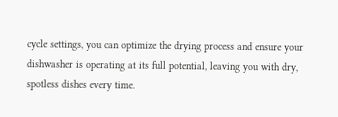cycle settings, you can optimize the drying process and ensure your dishwasher is operating at its full potential, leaving you with dry, spotless dishes every time.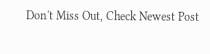Don't Miss Out, Check Newest Post